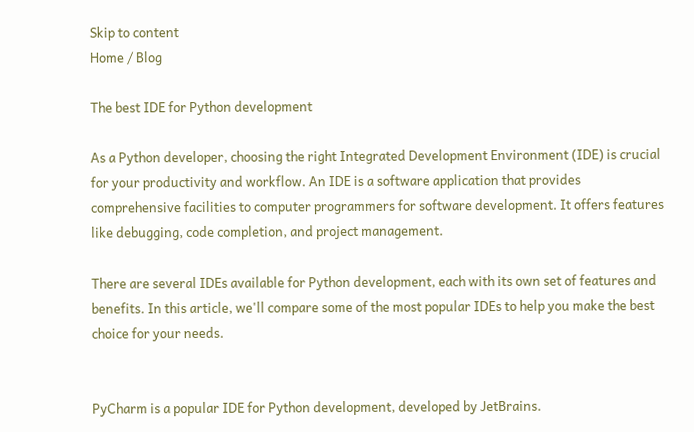Skip to content
Home / Blog

The best IDE for Python development

As a Python developer, choosing the right Integrated Development Environment (IDE) is crucial for your productivity and workflow. An IDE is a software application that provides comprehensive facilities to computer programmers for software development. It offers features like debugging, code completion, and project management.

There are several IDEs available for Python development, each with its own set of features and benefits. In this article, we'll compare some of the most popular IDEs to help you make the best choice for your needs.


PyCharm is a popular IDE for Python development, developed by JetBrains.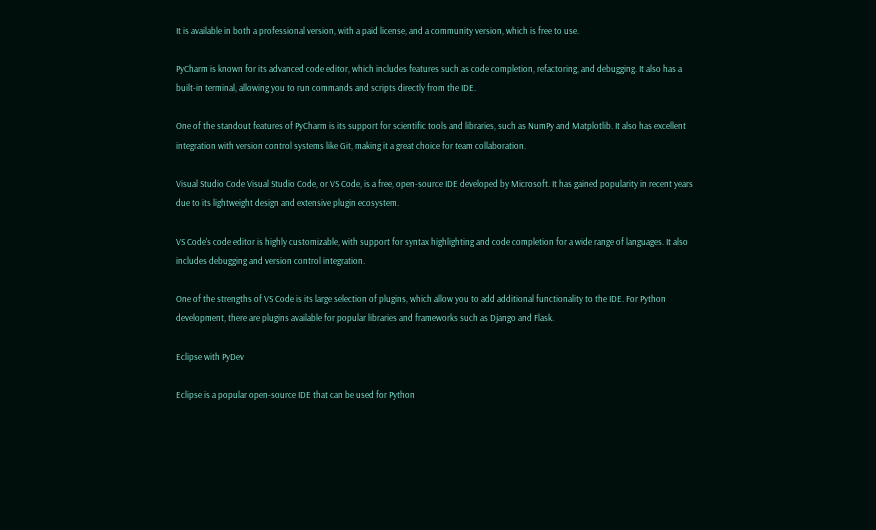It is available in both a professional version, with a paid license, and a community version, which is free to use.

PyCharm is known for its advanced code editor, which includes features such as code completion, refactoring, and debugging. It also has a built-in terminal, allowing you to run commands and scripts directly from the IDE.

One of the standout features of PyCharm is its support for scientific tools and libraries, such as NumPy and Matplotlib. It also has excellent integration with version control systems like Git, making it a great choice for team collaboration.

Visual Studio Code Visual Studio Code, or VS Code, is a free, open-source IDE developed by Microsoft. It has gained popularity in recent years due to its lightweight design and extensive plugin ecosystem.

VS Code's code editor is highly customizable, with support for syntax highlighting and code completion for a wide range of languages. It also includes debugging and version control integration.

One of the strengths of VS Code is its large selection of plugins, which allow you to add additional functionality to the IDE. For Python development, there are plugins available for popular libraries and frameworks such as Django and Flask.

Eclipse with PyDev

Eclipse is a popular open-source IDE that can be used for Python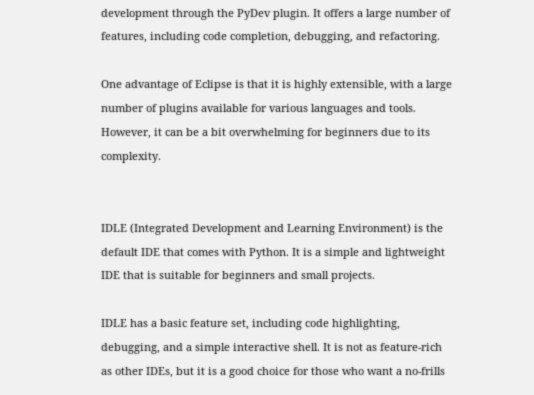development through the PyDev plugin. It offers a large number of features, including code completion, debugging, and refactoring.

One advantage of Eclipse is that it is highly extensible, with a large number of plugins available for various languages and tools. However, it can be a bit overwhelming for beginners due to its complexity.


IDLE (Integrated Development and Learning Environment) is the default IDE that comes with Python. It is a simple and lightweight IDE that is suitable for beginners and small projects.

IDLE has a basic feature set, including code highlighting, debugging, and a simple interactive shell. It is not as feature-rich as other IDEs, but it is a good choice for those who want a no-frills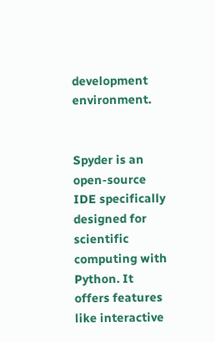development environment.


Spyder is an open-source IDE specifically designed for scientific computing with Python. It offers features like interactive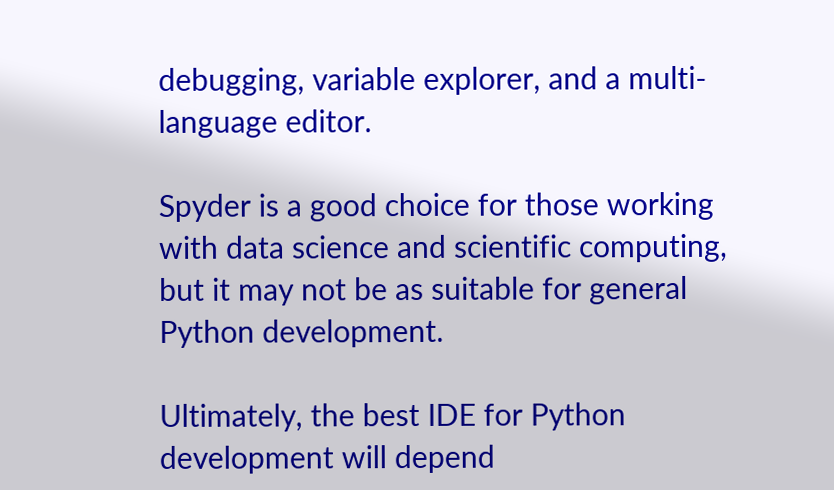debugging, variable explorer, and a multi-language editor.

Spyder is a good choice for those working with data science and scientific computing, but it may not be as suitable for general Python development.

Ultimately, the best IDE for Python development will depend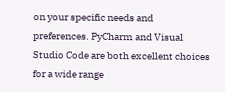on your specific needs and preferences. PyCharm and Visual Studio Code are both excellent choices for a wide range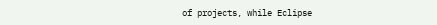of projects, while Eclipse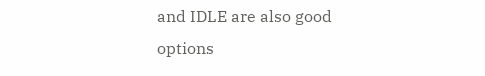and IDLE are also good options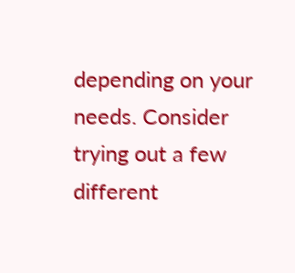depending on your needs. Consider trying out a few different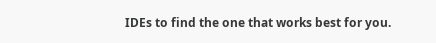IDEs to find the one that works best for you.